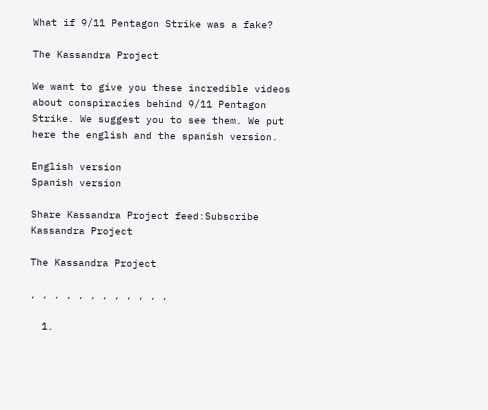What if 9/11 Pentagon Strike was a fake?

The Kassandra Project

We want to give you these incredible videos about conspiracies behind 9/11 Pentagon Strike. We suggest you to see them. We put here the english and the spanish version.

English version
Spanish version

Share Kassandra Project feed:Subscribe Kassandra Project

The Kassandra Project

, , , , , , , , , , , ,

  1.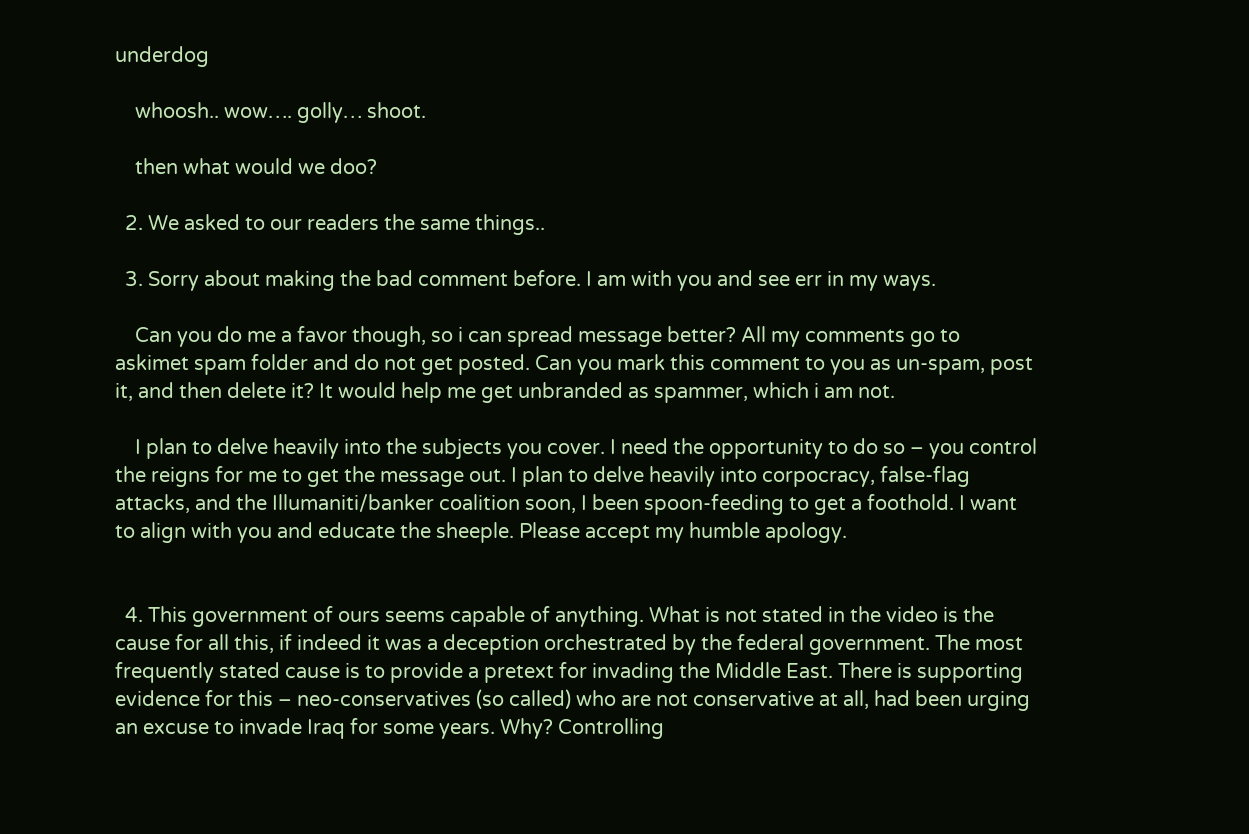underdog

    whoosh.. wow…. golly… shoot.

    then what would we doo?

  2. We asked to our readers the same things..

  3. Sorry about making the bad comment before. I am with you and see err in my ways.

    Can you do me a favor though, so i can spread message better? All my comments go to askimet spam folder and do not get posted. Can you mark this comment to you as un-spam, post it, and then delete it? It would help me get unbranded as spammer, which i am not.

    I plan to delve heavily into the subjects you cover. I need the opportunity to do so – you control the reigns for me to get the message out. I plan to delve heavily into corpocracy, false-flag attacks, and the Illumaniti/banker coalition soon, I been spoon-feeding to get a foothold. I want to align with you and educate the sheeple. Please accept my humble apology.


  4. This government of ours seems capable of anything. What is not stated in the video is the cause for all this, if indeed it was a deception orchestrated by the federal government. The most frequently stated cause is to provide a pretext for invading the Middle East. There is supporting evidence for this – neo-conservatives (so called) who are not conservative at all, had been urging an excuse to invade Iraq for some years. Why? Controlling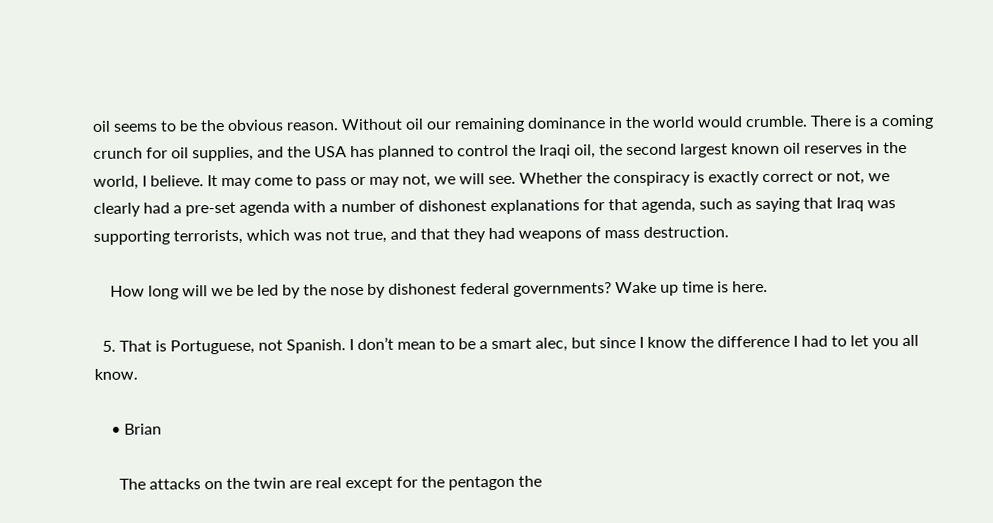oil seems to be the obvious reason. Without oil our remaining dominance in the world would crumble. There is a coming crunch for oil supplies, and the USA has planned to control the Iraqi oil, the second largest known oil reserves in the world, I believe. It may come to pass or may not, we will see. Whether the conspiracy is exactly correct or not, we clearly had a pre-set agenda with a number of dishonest explanations for that agenda, such as saying that Iraq was supporting terrorists, which was not true, and that they had weapons of mass destruction.

    How long will we be led by the nose by dishonest federal governments? Wake up time is here.

  5. That is Portuguese, not Spanish. I don’t mean to be a smart alec, but since I know the difference I had to let you all know.

    • Brian

      The attacks on the twin are real except for the pentagon the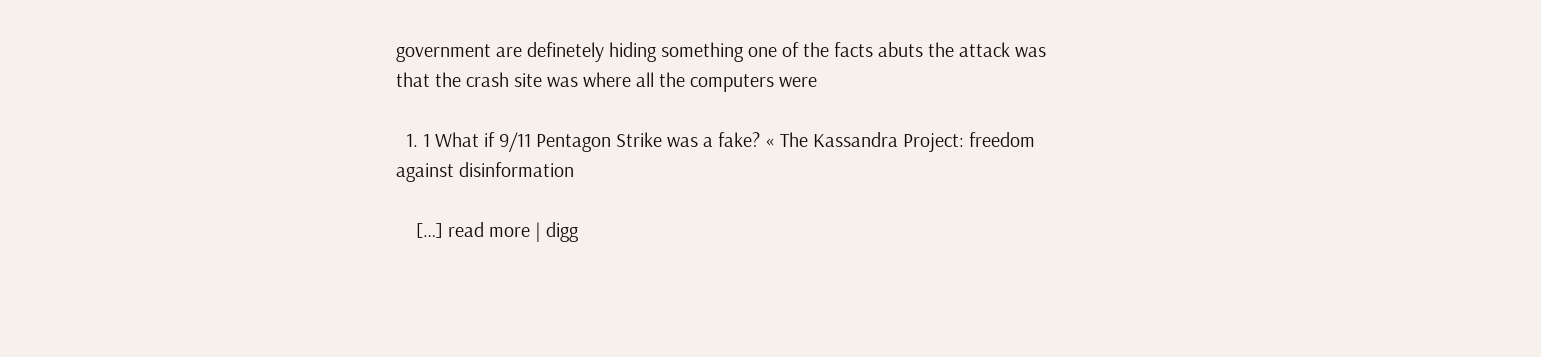government are definetely hiding something one of the facts abuts the attack was that the crash site was where all the computers were

  1. 1 What if 9/11 Pentagon Strike was a fake? « The Kassandra Project: freedom against disinformation

    […] read more | digg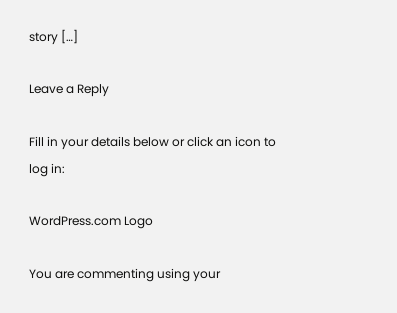story […]

Leave a Reply

Fill in your details below or click an icon to log in:

WordPress.com Logo

You are commenting using your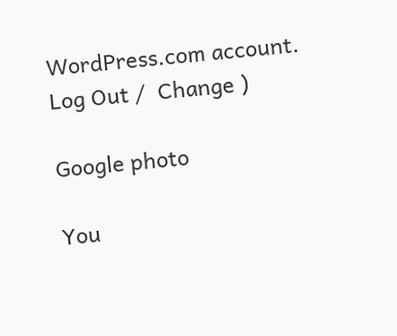WordPress.com account. Log Out /  Change )

Google photo

You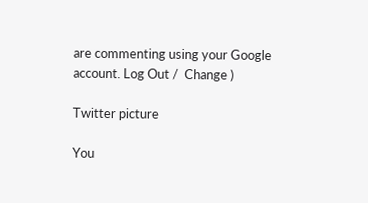are commenting using your Google account. Log Out /  Change )

Twitter picture

You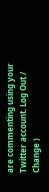are commenting using your Twitter account. Log Out /  Change )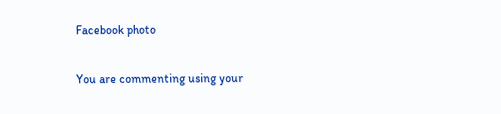Facebook photo

You are commenting using your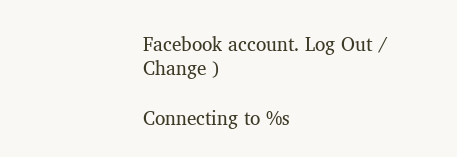Facebook account. Log Out /  Change )

Connecting to %s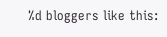%d bloggers like this: